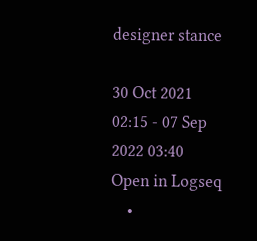designer stance

30 Oct 2021 02:15 - 07 Sep 2022 03:40
Open in Logseq
    •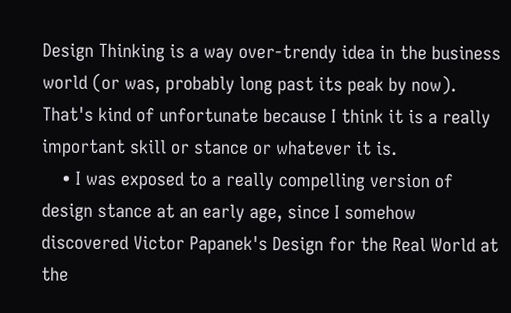Design Thinking is a way over-trendy idea in the business world (or was, probably long past its peak by now). That's kind of unfortunate because I think it is a really important skill or stance or whatever it is.
    • I was exposed to a really compelling version of design stance at an early age, since I somehow discovered Victor Papanek's Design for the Real World at the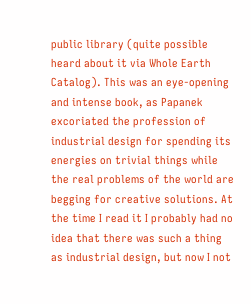public library (quite possible heard about it via Whole Earth Catalog). This was an eye-opening and intense book, as Papanek excoriated the profession of industrial design for spending its energies on trivial things while the real problems of the world are begging for creative solutions. At the time I read it I probably had no idea that there was such a thing as industrial design, but now I not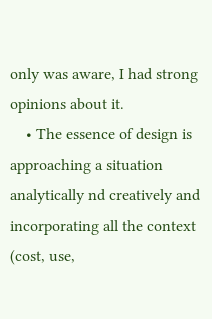only was aware, I had strong opinions about it.
    • The essence of design is approaching a situation analytically nd creatively and incorporating all the context (cost, use,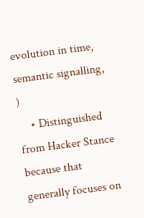evolution in time, semantic signalling, )
    • Distinguished from Hacker Stance because that generally focuses on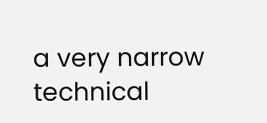a very narrow technical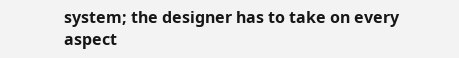system; the designer has to take on every aspect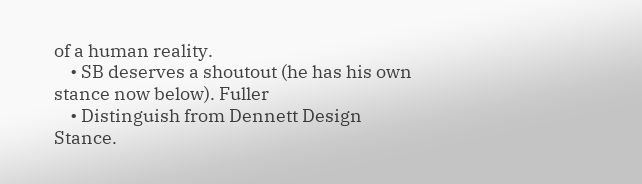of a human reality.
    • SB deserves a shoutout (he has his own stance now below). Fuller
    • Distinguish from Dennett Design Stance.